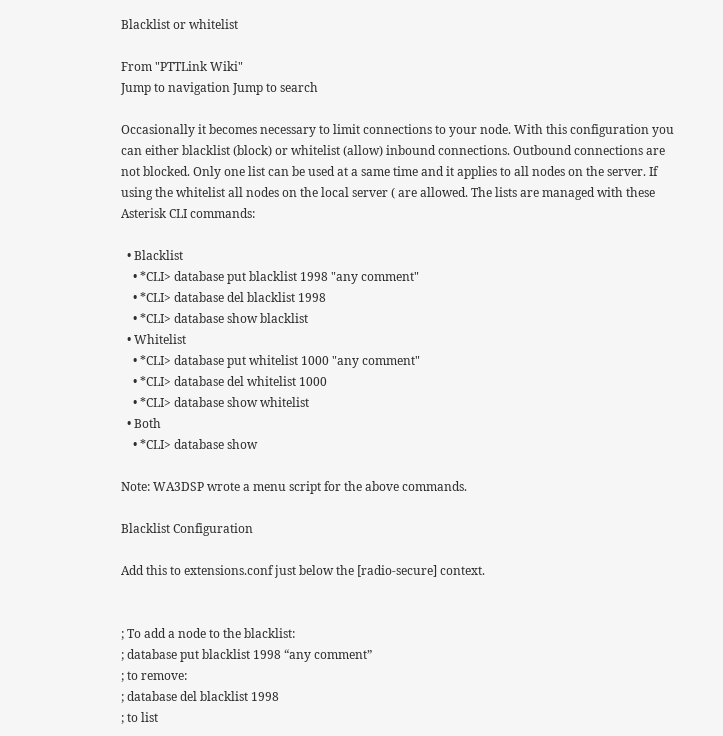Blacklist or whitelist

From "PTTLink Wiki"
Jump to navigation Jump to search

Occasionally it becomes necessary to limit connections to your node. With this configuration you can either blacklist (block) or whitelist (allow) inbound connections. Outbound connections are not blocked. Only one list can be used at a same time and it applies to all nodes on the server. If using the whitelist all nodes on the local server ( are allowed. The lists are managed with these Asterisk CLI commands:

  • Blacklist
    • *CLI> database put blacklist 1998 "any comment"
    • *CLI> database del blacklist 1998
    • *CLI> database show blacklist
  • Whitelist
    • *CLI> database put whitelist 1000 "any comment"
    • *CLI> database del whitelist 1000
    • *CLI> database show whitelist
  • Both
    • *CLI> database show

Note: WA3DSP wrote a menu script for the above commands.

Blacklist Configuration

Add this to extensions.conf just below the [radio-secure] context.


; To add a node to the blacklist:
; database put blacklist 1998 “any comment”
; to remove:
; database del blacklist 1998
; to list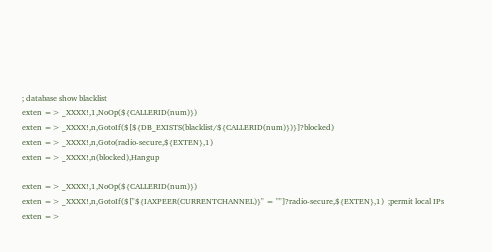; database show blacklist
exten => _XXXX!,1,NoOp(${CALLERID(num)})
exten => _XXXX!,n,GotoIf($[${DB_EXISTS(blacklist/${CALLERID(num)})}]?blocked)
exten => _XXXX!,n,Goto(radio-secure,${EXTEN},1)
exten => _XXXX!,n(blocked),Hangup

exten => _XXXX!,1,NoOp(${CALLERID(num)})
exten => _XXXX!,n,GotoIf($["${IAXPEER(CURRENTCHANNEL)}" = ""]?radio-secure,${EXTEN},1)  ;permit local IPs
exten =>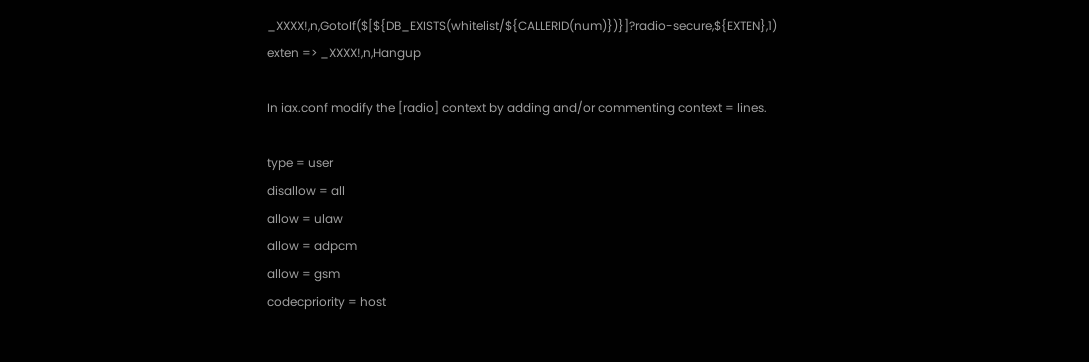_XXXX!,n,GotoIf($[${DB_EXISTS(whitelist/${CALLERID(num)})}]?radio-secure,${EXTEN},1)
exten => _XXXX!,n,Hangup

In iax.conf modify the [radio] context by adding and/or commenting context = lines.

type = user
disallow = all
allow = ulaw
allow = adpcm
allow = gsm
codecpriority = host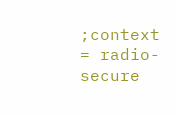;context = radio-secure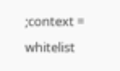;context = whitelist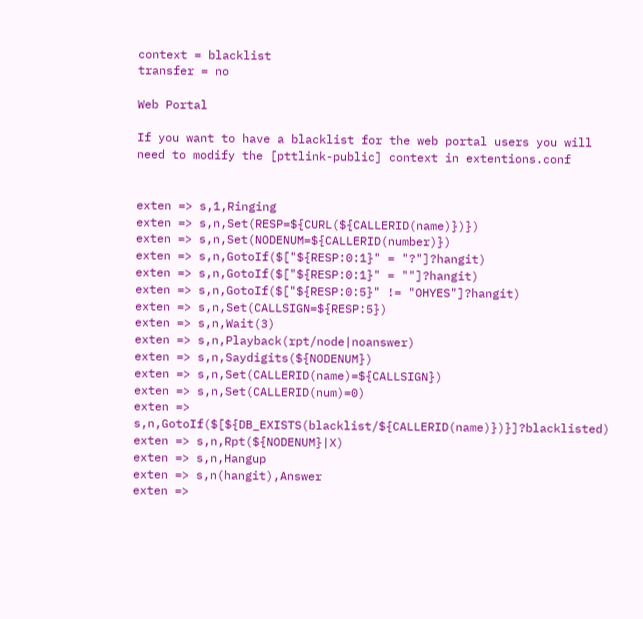context = blacklist
transfer = no

Web Portal

If you want to have a blacklist for the web portal users you will need to modify the [pttlink-public] context in extentions.conf


exten => s,1,Ringing
exten => s,n,Set(RESP=${CURL(${CALLERID(name)})})
exten => s,n,Set(NODENUM=${CALLERID(number)})
exten => s,n,GotoIf($["${RESP:0:1}" = "?"]?hangit)
exten => s,n,GotoIf($["${RESP:0:1}" = ""]?hangit)
exten => s,n,GotoIf($["${RESP:0:5}" != "OHYES"]?hangit)
exten => s,n,Set(CALLSIGN=${RESP:5})
exten => s,n,Wait(3)
exten => s,n,Playback(rpt/node|noanswer)
exten => s,n,Saydigits(${NODENUM})
exten => s,n,Set(CALLERID(name)=${CALLSIGN})
exten => s,n,Set(CALLERID(num)=0)
exten => s,n,GotoIf($[${DB_EXISTS(blacklist/${CALLERID(name)})}]?blacklisted)
exten => s,n,Rpt(${NODENUM}|X)
exten => s,n,Hangup
exten => s,n(hangit),Answer
exten =>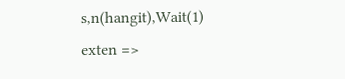s,n(hangit),Wait(1)
exten =>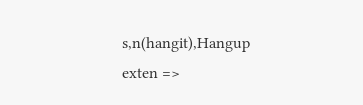s,n(hangit),Hangup
exten =>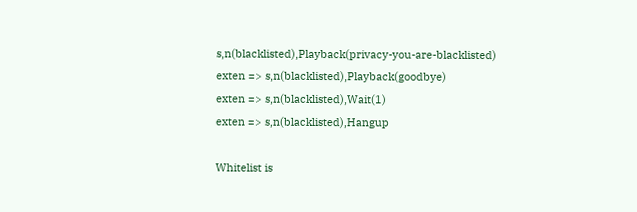s,n(blacklisted),Playback(privacy-you-are-blacklisted)
exten => s,n(blacklisted),Playback(goodbye)
exten => s,n(blacklisted),Wait(1)
exten => s,n(blacklisted),Hangup

Whitelist is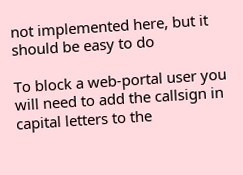not implemented here, but it should be easy to do

To block a web-portal user you will need to add the callsign in capital letters to the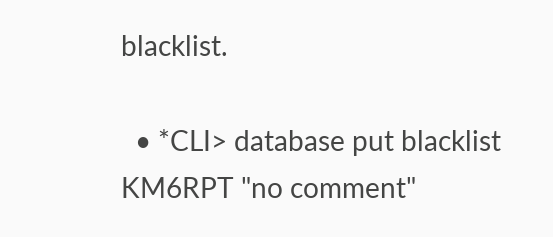blacklist.

  • *CLI> database put blacklist KM6RPT "no comment"